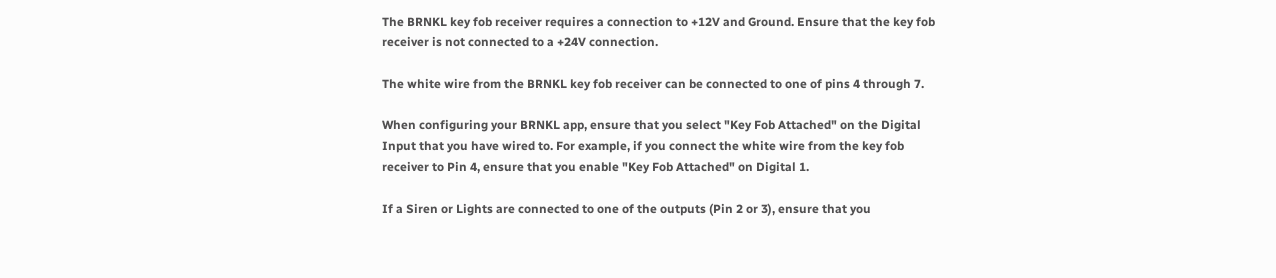The BRNKL key fob receiver requires a connection to +12V and Ground. Ensure that the key fob receiver is not connected to a +24V connection.

The white wire from the BRNKL key fob receiver can be connected to one of pins 4 through 7.

When configuring your BRNKL app, ensure that you select "Key Fob Attached" on the Digital Input that you have wired to. For example, if you connect the white wire from the key fob receiver to Pin 4, ensure that you enable "Key Fob Attached" on Digital 1.

If a Siren or Lights are connected to one of the outputs (Pin 2 or 3), ensure that you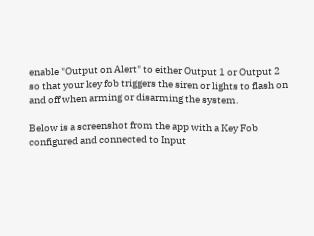enable "Output on Alert" to either Output 1 or Output 2 so that your key fob triggers the siren or lights to flash on and off when arming or disarming the system.

Below is a screenshot from the app with a Key Fob configured and connected to Input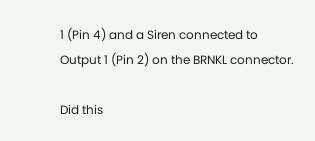1 (Pin 4) and a Siren connected to Output 1 (Pin 2) on the BRNKL connector.

Did this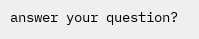answer your question?